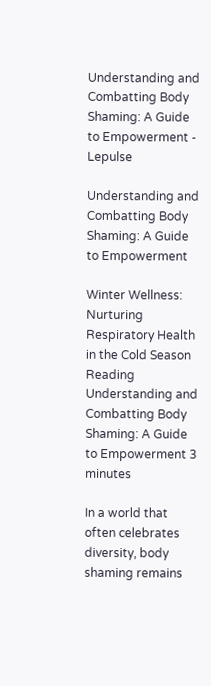Understanding and Combatting Body Shaming: A Guide to Empowerment - Lepulse

Understanding and Combatting Body Shaming: A Guide to Empowerment

Winter Wellness: Nurturing Respiratory Health in the Cold Season Reading Understanding and Combatting Body Shaming: A Guide to Empowerment 3 minutes

In a world that often celebrates diversity, body shaming remains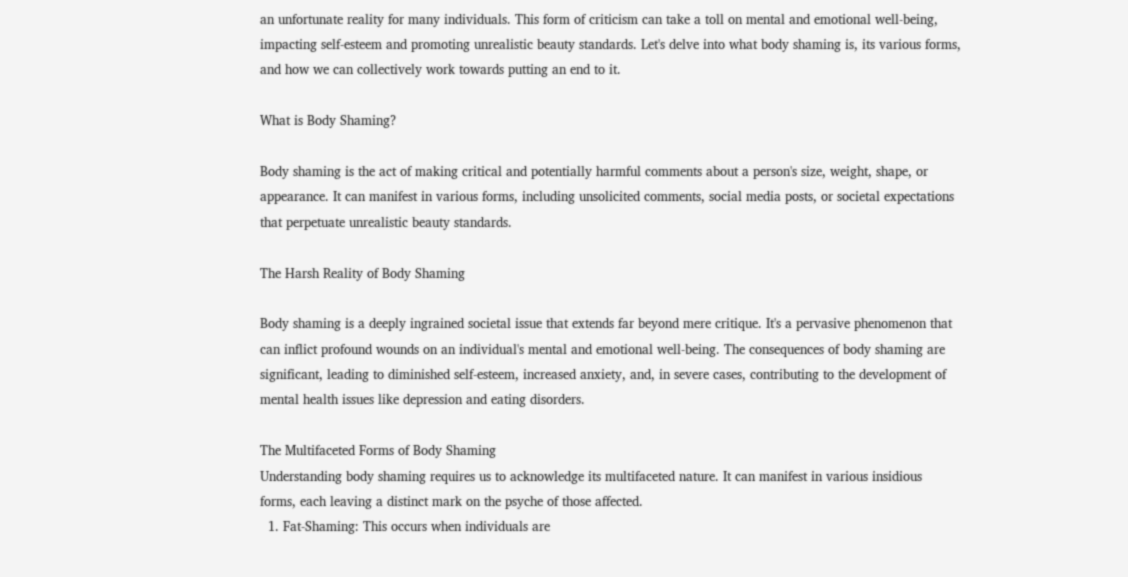an unfortunate reality for many individuals. This form of criticism can take a toll on mental and emotional well-being, impacting self-esteem and promoting unrealistic beauty standards. Let's delve into what body shaming is, its various forms, and how we can collectively work towards putting an end to it.

What is Body Shaming?

Body shaming is the act of making critical and potentially harmful comments about a person's size, weight, shape, or appearance. It can manifest in various forms, including unsolicited comments, social media posts, or societal expectations that perpetuate unrealistic beauty standards.

The Harsh Reality of Body Shaming

Body shaming is a deeply ingrained societal issue that extends far beyond mere critique. It's a pervasive phenomenon that can inflict profound wounds on an individual's mental and emotional well-being. The consequences of body shaming are significant, leading to diminished self-esteem, increased anxiety, and, in severe cases, contributing to the development of mental health issues like depression and eating disorders.

The Multifaceted Forms of Body Shaming
Understanding body shaming requires us to acknowledge its multifaceted nature. It can manifest in various insidious forms, each leaving a distinct mark on the psyche of those affected.
  1. Fat-Shaming: This occurs when individuals are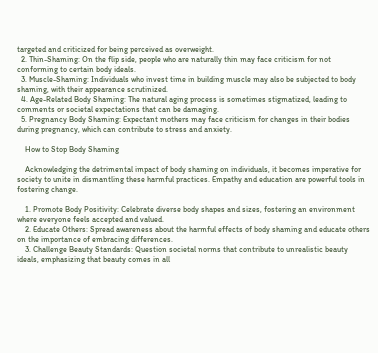targeted and criticized for being perceived as overweight.
  2. Thin-Shaming: On the flip side, people who are naturally thin may face criticism for not conforming to certain body ideals.
  3. Muscle-Shaming: Individuals who invest time in building muscle may also be subjected to body shaming, with their appearance scrutinized.
  4. Age-Related Body Shaming: The natural aging process is sometimes stigmatized, leading to comments or societal expectations that can be damaging.
  5. Pregnancy Body Shaming: Expectant mothers may face criticism for changes in their bodies during pregnancy, which can contribute to stress and anxiety.

    How to Stop Body Shaming

    Acknowledging the detrimental impact of body shaming on individuals, it becomes imperative for society to unite in dismantling these harmful practices. Empathy and education are powerful tools in fostering change.

    1. Promote Body Positivity: Celebrate diverse body shapes and sizes, fostering an environment where everyone feels accepted and valued.
    2. Educate Others: Spread awareness about the harmful effects of body shaming and educate others on the importance of embracing differences.
    3. Challenge Beauty Standards: Question societal norms that contribute to unrealistic beauty ideals, emphasizing that beauty comes in all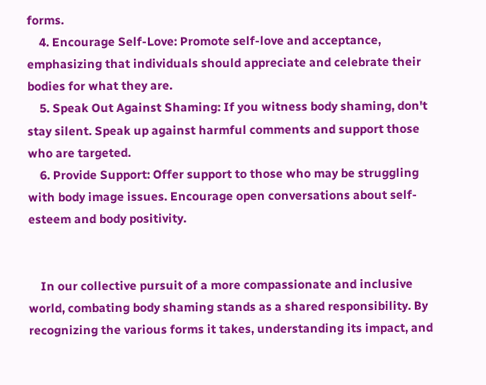forms.
    4. Encourage Self-Love: Promote self-love and acceptance, emphasizing that individuals should appreciate and celebrate their bodies for what they are.
    5. Speak Out Against Shaming: If you witness body shaming, don't stay silent. Speak up against harmful comments and support those who are targeted.
    6. Provide Support: Offer support to those who may be struggling with body image issues. Encourage open conversations about self-esteem and body positivity.


    In our collective pursuit of a more compassionate and inclusive world, combating body shaming stands as a shared responsibility. By recognizing the various forms it takes, understanding its impact, and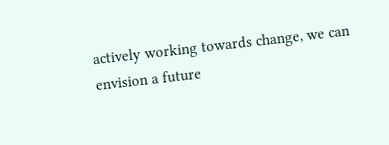actively working towards change, we can envision a future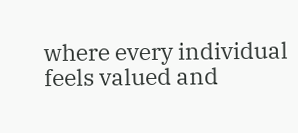where every individual feels valued and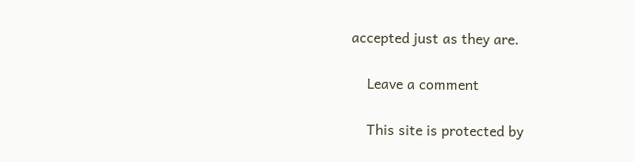accepted just as they are.

    Leave a comment

    This site is protected by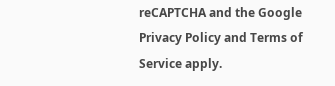reCAPTCHA and the Google Privacy Policy and Terms of Service apply.